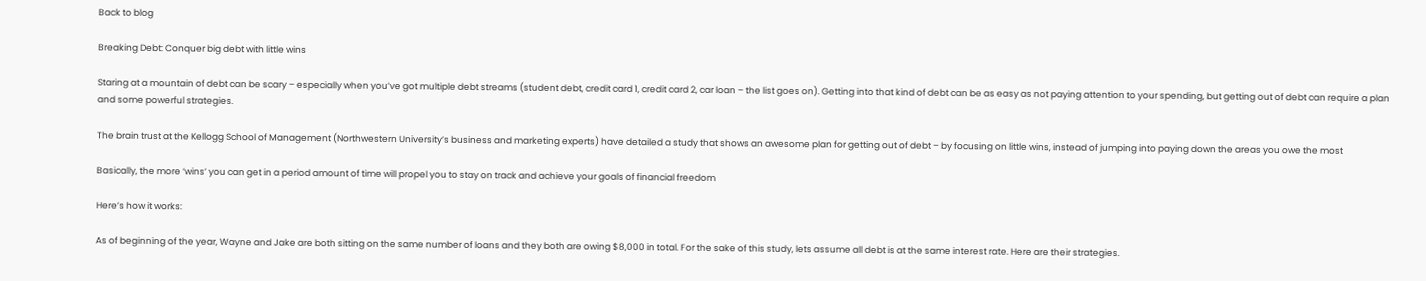Back to blog

Breaking Debt: Conquer big debt with little wins

Staring at a mountain of debt can be scary – especially when you’ve got multiple debt streams (student debt, credit card 1, credit card 2, car loan – the list goes on). Getting into that kind of debt can be as easy as not paying attention to your spending, but getting out of debt can require a plan and some powerful strategies.

The brain trust at the Kellogg School of Management (Northwestern University’s business and marketing experts) have detailed a study that shows an awesome plan for getting out of debt – by focusing on little wins, instead of jumping into paying down the areas you owe the most

Basically, the more ‘wins’ you can get in a period amount of time will propel you to stay on track and achieve your goals of financial freedom

Here’s how it works:

As of beginning of the year, Wayne and Jake are both sitting on the same number of loans and they both are owing $8,000 in total. For the sake of this study, lets assume all debt is at the same interest rate. Here are their strategies.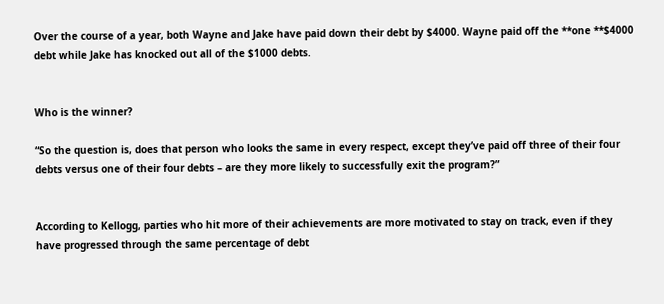Over the course of a year, both Wayne and Jake have paid down their debt by $4000. Wayne paid off the **one **$4000 debt while Jake has knocked out all of the $1000 debts.


Who is the winner?

“So the question is, does that person who looks the same in every respect, except they’ve paid off three of their four debts versus one of their four debts – are they more likely to successfully exit the program?”


According to Kellogg, parties who hit more of their achievements are more motivated to stay on track, even if they have progressed through the same percentage of debt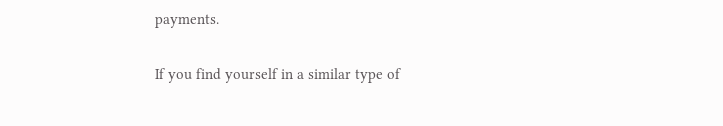payments.

If you find yourself in a similar type of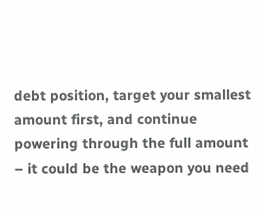debt position, target your smallest amount first, and continue powering through the full amount – it could be the weapon you need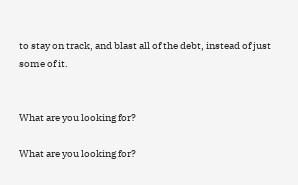to stay on track, and blast all of the debt, instead of just some of it.


What are you looking for?

What are you looking for?